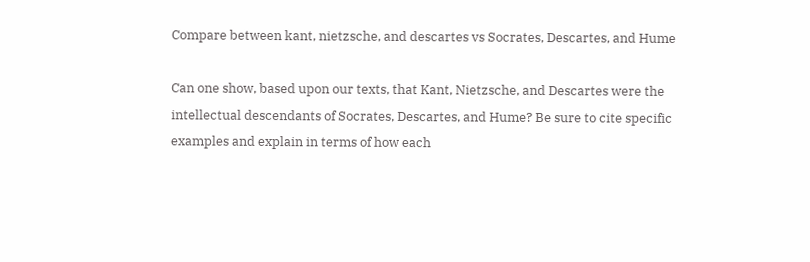Compare between kant, nietzsche, and descartes vs Socrates, Descartes, and Hume

Can one show, based upon our texts, that Kant, Nietzsche, and Descartes were the intellectual descendants of Socrates, Descartes, and Hume? Be sure to cite specific examples and explain in terms of how each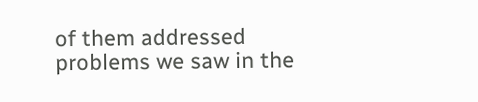of them addressed problems we saw in the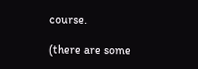course.

(there are some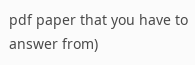pdf paper that you have to answer from)